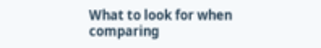What to look for when comparing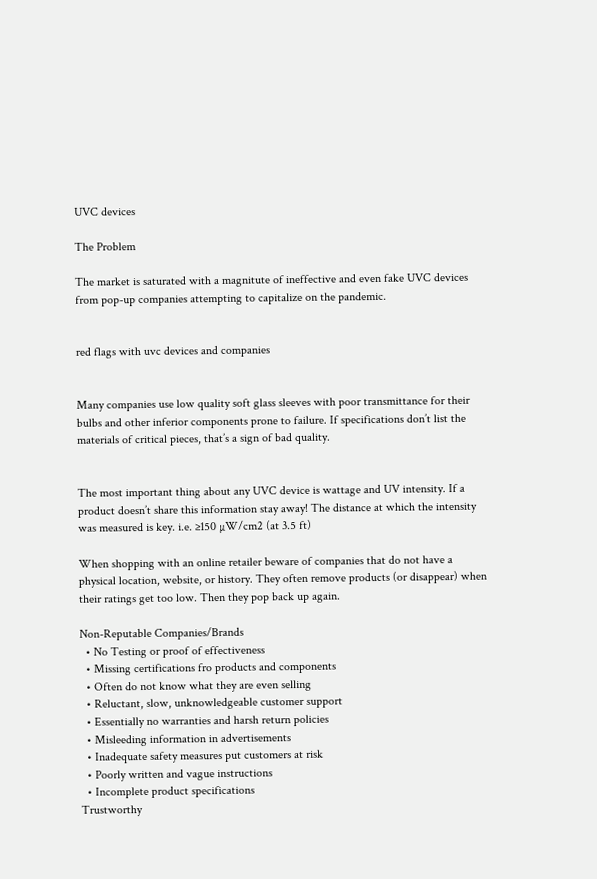UVC devices

The Problem

The market is saturated with a magnitute of ineffective and even fake UVC devices from pop-up companies attempting to capitalize on the pandemic.


red flags with uvc devices and companies


Many companies use low quality soft glass sleeves with poor transmittance for their bulbs and other inferior components prone to failure. If specifications don’t list the materials of critical pieces, that’s a sign of bad quality.


The most important thing about any UVC device is wattage and UV intensity. If a product doesn’t share this information stay away! The distance at which the intensity was measured is key. i.e. ≥150 µW/cm2 (at 3.5 ft)

When shopping with an online retailer beware of companies that do not have a physical location, website, or history. They often remove products (or disappear) when their ratings get too low. Then they pop back up again.

Non-Reputable Companies/Brands
  • No Testing or proof of effectiveness
  • Missing certifications fro products and components
  • Often do not know what they are even selling
  • Reluctant, slow, unknowledgeable customer support
  • Essentially no warranties and harsh return policies
  • Misleeding information in advertisements
  • Inadequate safety measures put customers at risk
  • Poorly written and vague instructions
  • Incomplete product specifications
Trustworthy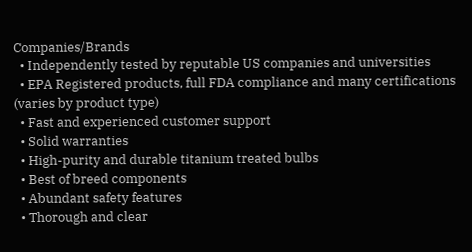Companies/Brands
  • Independently tested by reputable US companies and universities
  • EPA Registered products, full FDA compliance and many certifications (varies by product type)
  • Fast and experienced customer support
  • Solid warranties
  • High-purity and durable titanium treated bulbs
  • Best of breed components
  • Abundant safety features
  • Thorough and clear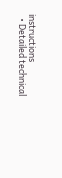instructions
  • Detailed technical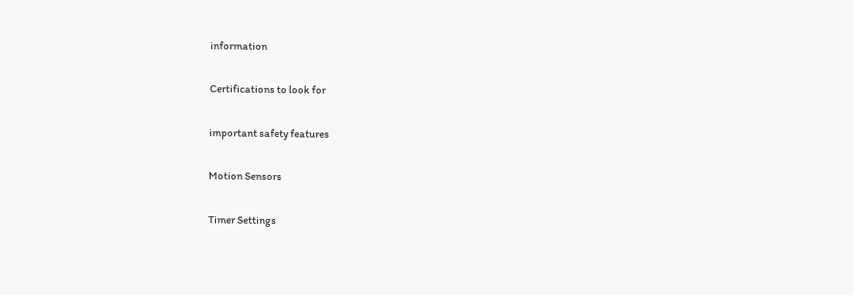information

Certifications to look for

important safety features

Motion Sensors

Timer Settings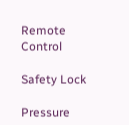Remote Control

Safety Lock

Pressure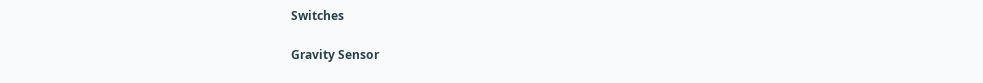Switches

Gravity Sensor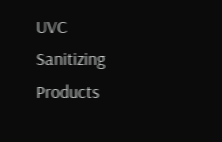UVC Sanitizing Products